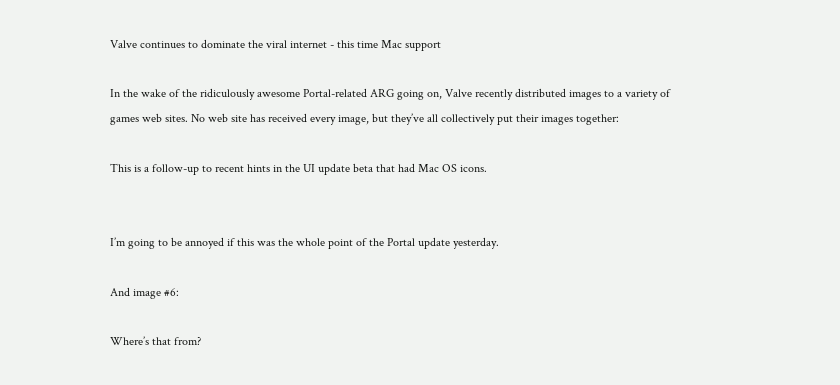Valve continues to dominate the viral internet - this time Mac support

In the wake of the ridiculously awesome Portal-related ARG going on, Valve recently distributed images to a variety of games web sites. No web site has received every image, but they’ve all collectively put their images together:

This is a follow-up to recent hints in the UI update beta that had Mac OS icons.


I’m going to be annoyed if this was the whole point of the Portal update yesterday.

And image #6:

Where’s that from?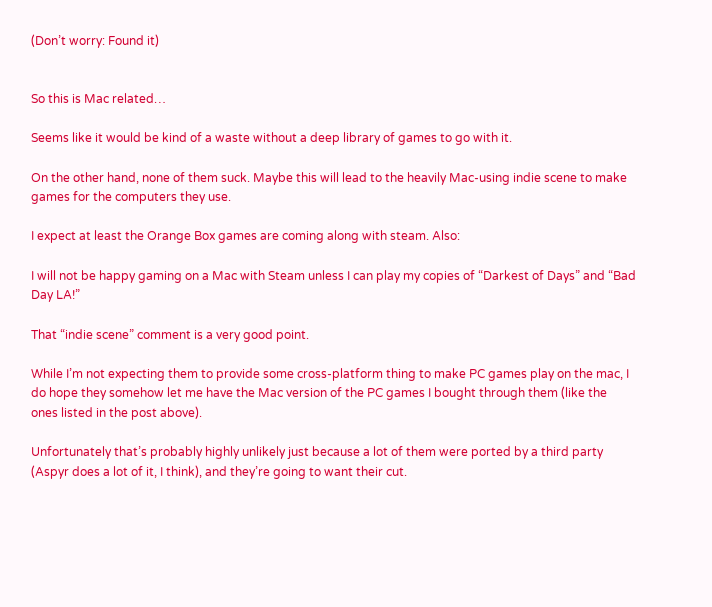(Don’t worry: Found it)


So this is Mac related…

Seems like it would be kind of a waste without a deep library of games to go with it.

On the other hand, none of them suck. Maybe this will lead to the heavily Mac-using indie scene to make games for the computers they use.

I expect at least the Orange Box games are coming along with steam. Also:

I will not be happy gaming on a Mac with Steam unless I can play my copies of “Darkest of Days” and “Bad Day LA!”

That “indie scene” comment is a very good point.

While I’m not expecting them to provide some cross-platform thing to make PC games play on the mac, I do hope they somehow let me have the Mac version of the PC games I bought through them (like the ones listed in the post above).

Unfortunately that’s probably highly unlikely just because a lot of them were ported by a third party (Aspyr does a lot of it, I think), and they’re going to want their cut.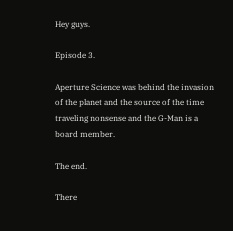Hey guys.

Episode 3.

Aperture Science was behind the invasion of the planet and the source of the time traveling nonsense and the G-Man is a board member.

The end.

There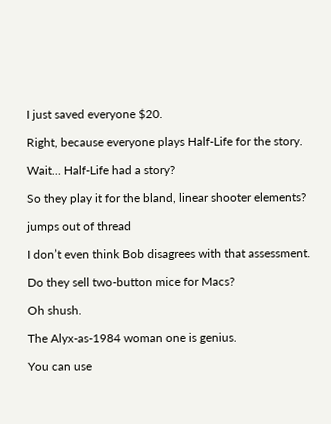I just saved everyone $20.

Right, because everyone plays Half-Life for the story.

Wait… Half-Life had a story?

So they play it for the bland, linear shooter elements?

jumps out of thread

I don’t even think Bob disagrees with that assessment.

Do they sell two-button mice for Macs?

Oh shush.

The Alyx-as-1984 woman one is genius.

You can use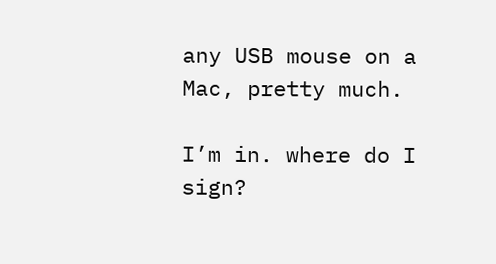any USB mouse on a Mac, pretty much.

I’m in. where do I sign?